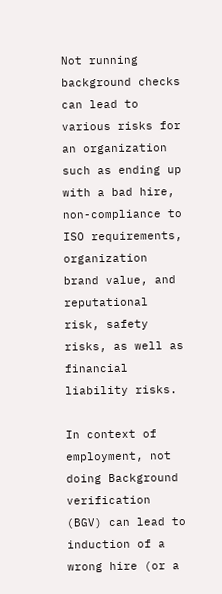Not running background checks can lead to various risks for an organization such as ending up with a bad hire, non-compliance to ISO requirements, organization brand value, and reputational risk, safety risks, as well as financial liability risks.

In context of employment, not doing Background verification (BGV) can lead to induction of a wrong hire (or a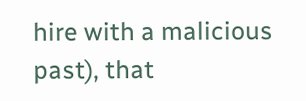hire with a malicious past), that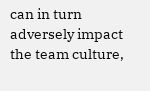can in turn adversely impact the team culture,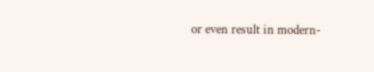or even result in modern-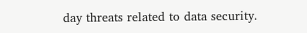day threats related to data security.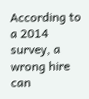According to a 2014 survey, a wrong hire can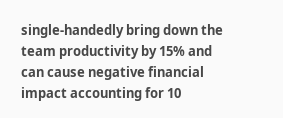single-handedly bring down the team productivity by 15% and can cause negative financial impact accounting for 10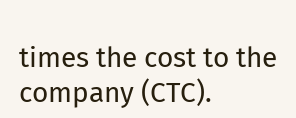times the cost to the company (CTC).